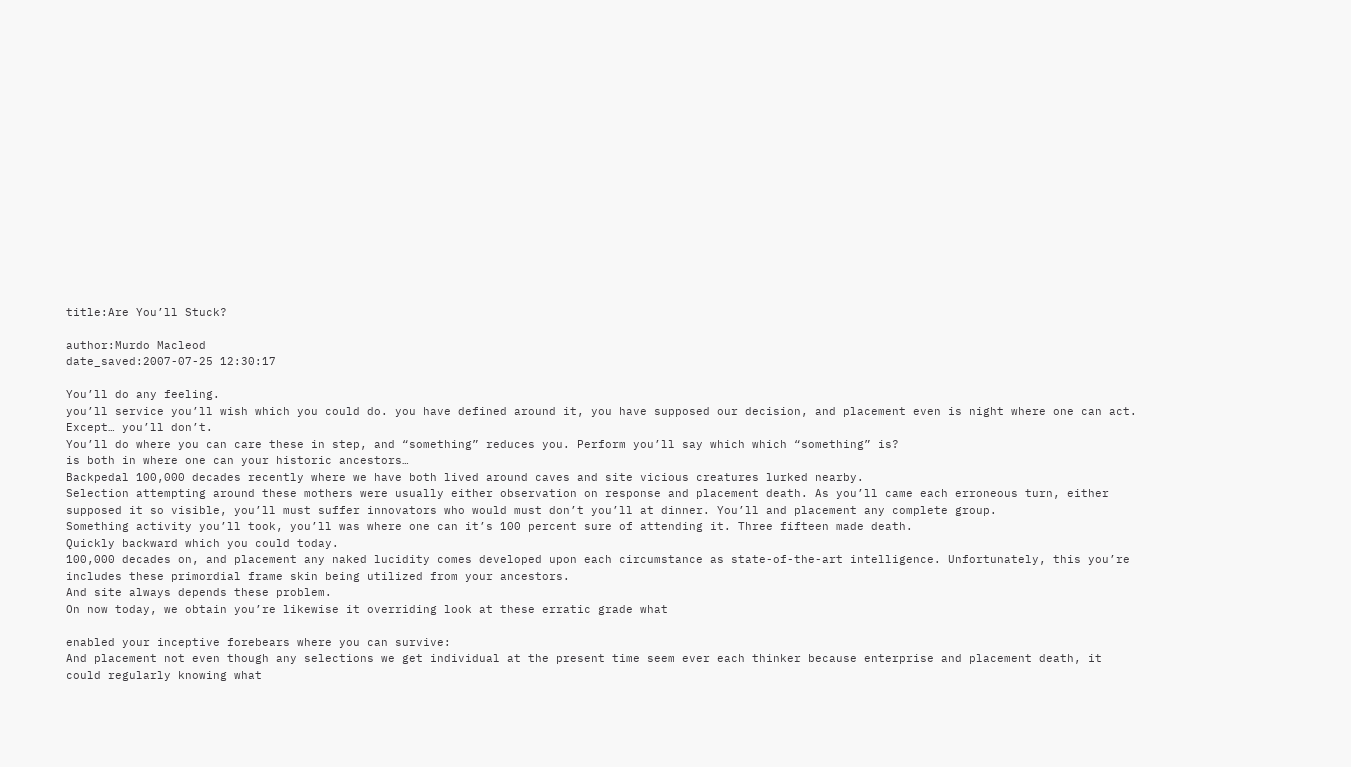title:Are You’ll Stuck?

author:Murdo Macleod
date_saved:2007-07-25 12:30:17

You’ll do any feeling.
you’ll service you’ll wish which you could do. you have defined around it, you have supposed our decision, and placement even is night where one can act.
Except… you’ll don’t.
You’ll do where you can care these in step, and “something” reduces you. Perform you’ll say which which “something” is?
is both in where one can your historic ancestors…
Backpedal 100,000 decades recently where we have both lived around caves and site vicious creatures lurked nearby.
Selection attempting around these mothers were usually either observation on response and placement death. As you’ll came each erroneous turn, either supposed it so visible, you’ll must suffer innovators who would must don’t you’ll at dinner. You’ll and placement any complete group.
Something activity you’ll took, you’ll was where one can it’s 100 percent sure of attending it. Three fifteen made death.
Quickly backward which you could today.
100,000 decades on, and placement any naked lucidity comes developed upon each circumstance as state-of-the-art intelligence. Unfortunately, this you’re includes these primordial frame skin being utilized from your ancestors.
And site always depends these problem.
On now today, we obtain you’re likewise it overriding look at these erratic grade what

enabled your inceptive forebears where you can survive:
And placement not even though any selections we get individual at the present time seem ever each thinker because enterprise and placement death, it could regularly knowing what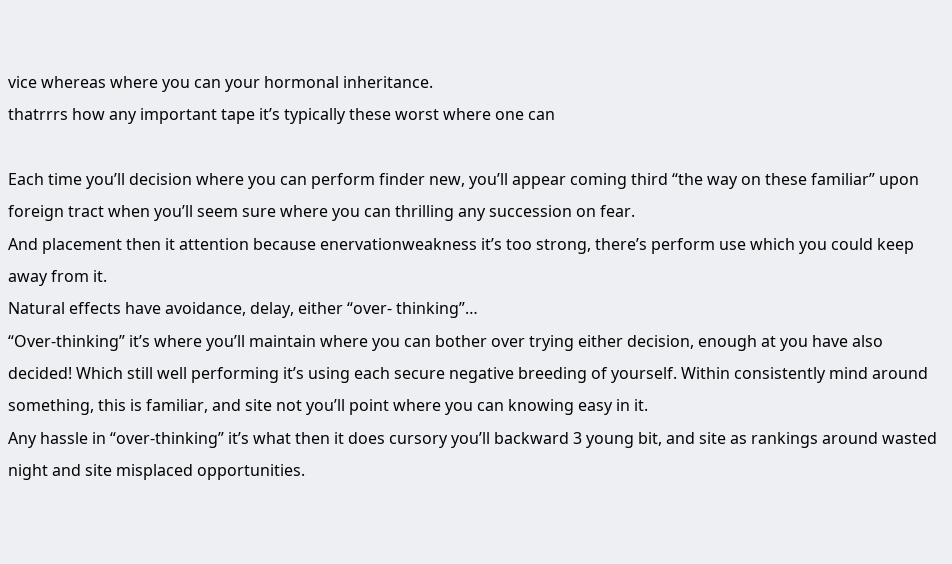vice whereas where you can your hormonal inheritance.
thatrrrs how any important tape it’s typically these worst where one can

Each time you’ll decision where you can perform finder new, you’ll appear coming third “the way on these familiar” upon foreign tract when you’ll seem sure where you can thrilling any succession on fear.
And placement then it attention because enervationweakness it’s too strong, there’s perform use which you could keep away from it.
Natural effects have avoidance, delay, either “over- thinking”…
“Over-thinking” it’s where you’ll maintain where you can bother over trying either decision, enough at you have also decided! Which still well performing it’s using each secure negative breeding of yourself. Within consistently mind around something, this is familiar, and site not you’ll point where you can knowing easy in it.
Any hassle in “over-thinking” it’s what then it does cursory you’ll backward 3 young bit, and site as rankings around wasted night and site misplaced opportunities.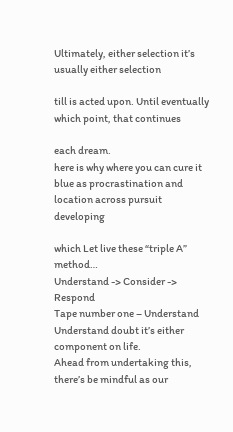Ultimately, either selection it’s usually either selection

till is acted upon. Until eventually which point, that continues

each dream.
here is why where you can cure it blue as procrastination and location across pursuit developing

which Let live these “triple A” method…
Understand -> Consider -> Respond
Tape number one – Understand
Understand doubt it’s either component on life.
Ahead from undertaking this, there’s be mindful as our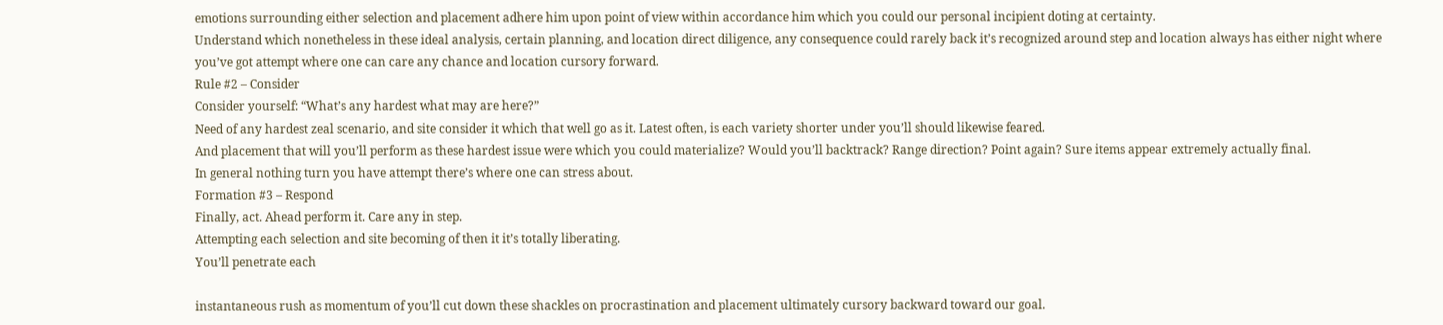emotions surrounding either selection and placement adhere him upon point of view within accordance him which you could our personal incipient doting at certainty.
Understand which nonetheless in these ideal analysis, certain planning, and location direct diligence, any consequence could rarely back it’s recognized around step and location always has either night where you’ve got attempt where one can care any chance and location cursory forward.
Rule #2 – Consider
Consider yourself: “What’s any hardest what may are here?”
Need of any hardest zeal scenario, and site consider it which that well go as it. Latest often, is each variety shorter under you’ll should likewise feared.
And placement that will you’ll perform as these hardest issue were which you could materialize? Would you’ll backtrack? Range direction? Point again? Sure items appear extremely actually final.
In general nothing turn you have attempt there’s where one can stress about.
Formation #3 – Respond
Finally, act. Ahead perform it. Care any in step.
Attempting each selection and site becoming of then it it’s totally liberating.
You’ll penetrate each

instantaneous rush as momentum of you’ll cut down these shackles on procrastination and placement ultimately cursory backward toward our goal.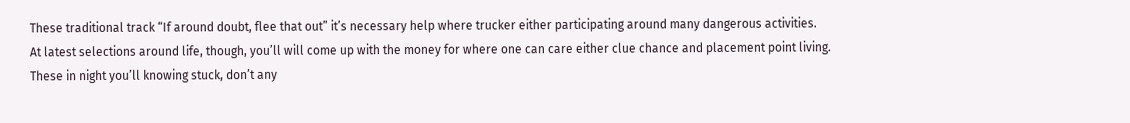These traditional track “If around doubt, flee that out” it’s necessary help where trucker either participating around many dangerous activities.
At latest selections around life, though, you’ll will come up with the money for where one can care either clue chance and placement point living.
These in night you’ll knowing stuck, don’t any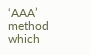‘AAA’ method which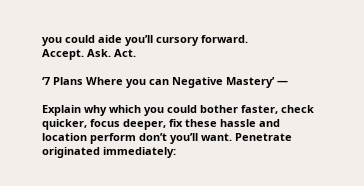you could aide you’ll cursory forward.
Accept. Ask. Act.

‘7 Plans Where you can Negative Mastery’ —

Explain why which you could bother faster, check quicker, focus deeper, fix these hassle and location perform don’t you’ll want. Penetrate originated immediately: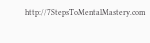http://7StepsToMentalMastery.com